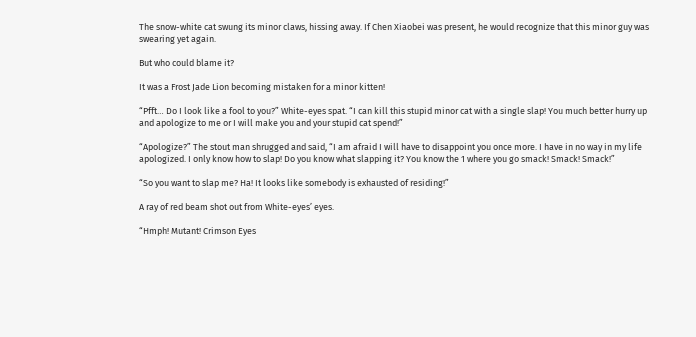The snow-white cat swung its minor claws, hissing away. If Chen Xiaobei was present, he would recognize that this minor guy was swearing yet again.

But who could blame it?

It was a Frost Jade Lion becoming mistaken for a minor kitten!

“Pfft… Do I look like a fool to you?” White-eyes spat. “I can kill this stupid minor cat with a single slap! You much better hurry up and apologize to me or I will make you and your stupid cat spend!”

“Apologize?” The stout man shrugged and said, “I am afraid I will have to disappoint you once more. I have in no way in my life apologized. I only know how to slap! Do you know what slapping it? You know the 1 where you go smack! Smack! Smack!”

“So you want to slap me? Ha! It looks like somebody is exhausted of residing!”

A ray of red beam shot out from White-eyes’ eyes.

“Hmph! Mutant! Crimson Eyes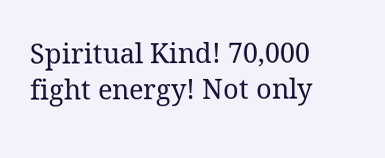Spiritual Kind! 70,000 fight energy! Not only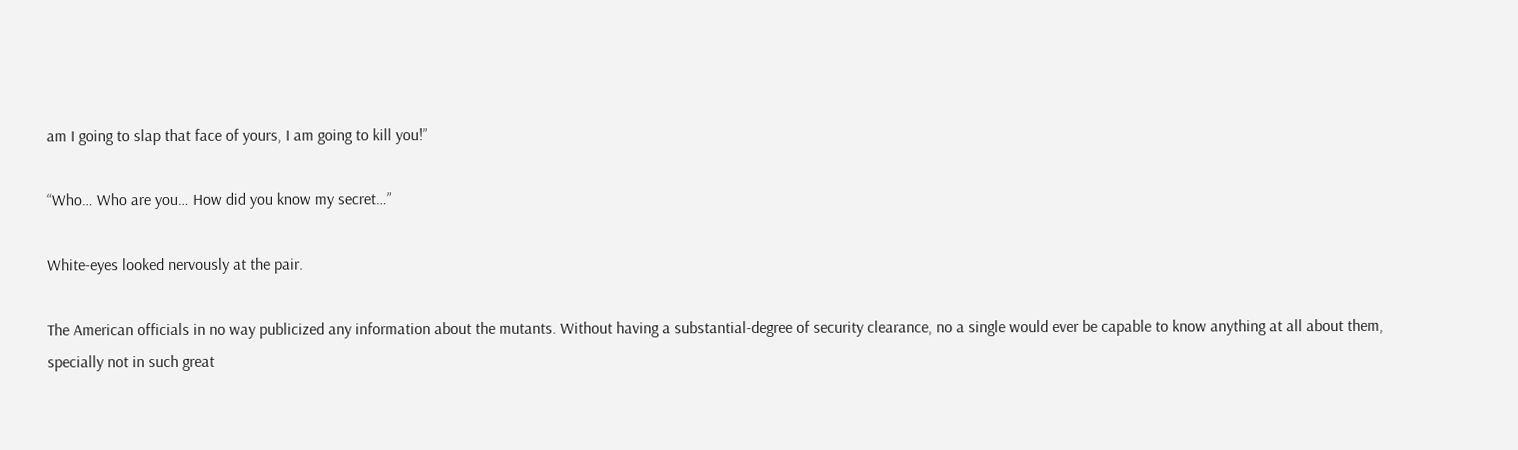am I going to slap that face of yours, I am going to kill you!”

“Who… Who are you… How did you know my secret…”

White-eyes looked nervously at the pair.

The American officials in no way publicized any information about the mutants. Without having a substantial-degree of security clearance, no a single would ever be capable to know anything at all about them, specially not in such great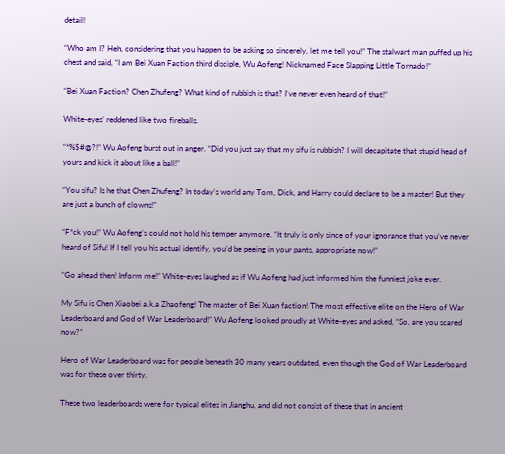detail!

“Who am I? Heh, considering that you happen to be asking so sincerely, let me tell you!” The stalwart man puffed up his chest and said, “I am Bei Xuan Faction third disciple, Wu Aofeng! Nicknamed Face Slapping Little Tornado!”

“Bei Xuan Faction? Chen Zhufeng? What kind of rubbish is that? I’ve never even heard of that!”

White-eyes’ reddened like two fireballs.

“*%$#@?!” Wu Aofeng burst out in anger. “Did you just say that my sifu is rubbish? I will decapitate that stupid head of yours and kick it about like a ball!”

“You sifu? Is he that Chen Zhufeng? In today’s world any Tom, Dick, and Harry could declare to be a master! But they are just a bunch of clowns!”

“F*ck you!” Wu Aofeng’s could not hold his temper anymore. “It truly is only since of your ignorance that you’ve never heard of Sifu! If I tell you his actual identify, you’d be peeing in your pants, appropriate now!”

“Go ahead then! Inform me!” White-eyes laughed as if Wu Aofeng had just informed him the funniest joke ever.

My Sifu is Chen Xiaobei a.k.a Zhaofeng! The master of Bei Xuan faction! The most effective elite on the Hero of War Leaderboard and God of War Leaderboard!” Wu Aofeng looked proudly at White-eyes and asked, “So, are you scared now?”

Hero of War Leaderboard was for people beneath 30 many years outdated, even though the God of War Leaderboard was for these over thirty.

These two leaderboards were for typical elites in Jianghu, and did not consist of these that in ancient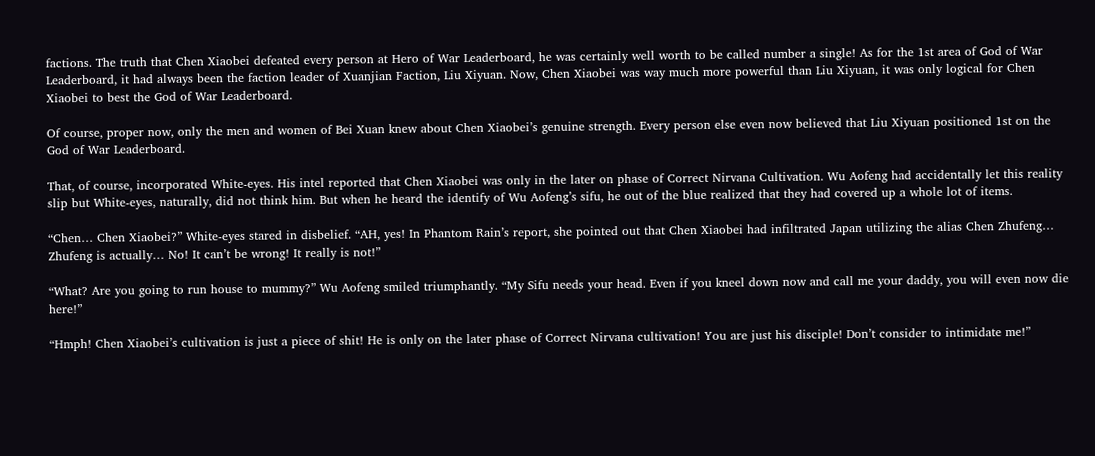factions. The truth that Chen Xiaobei defeated every person at Hero of War Leaderboard, he was certainly well worth to be called number a single! As for the 1st area of God of War Leaderboard, it had always been the faction leader of Xuanjian Faction, Liu Xiyuan. Now, Chen Xiaobei was way much more powerful than Liu Xiyuan, it was only logical for Chen Xiaobei to best the God of War Leaderboard.

Of course, proper now, only the men and women of Bei Xuan knew about Chen Xiaobei’s genuine strength. Every person else even now believed that Liu Xiyuan positioned 1st on the God of War Leaderboard.

That, of course, incorporated White-eyes. His intel reported that Chen Xiaobei was only in the later on phase of Correct Nirvana Cultivation. Wu Aofeng had accidentally let this reality slip but White-eyes, naturally, did not think him. But when he heard the identify of Wu Aofeng’s sifu, he out of the blue realized that they had covered up a whole lot of items.

“Chen… Chen Xiaobei?” White-eyes stared in disbelief. “AH, yes! In Phantom Rain’s report, she pointed out that Chen Xiaobei had infiltrated Japan utilizing the alias Chen Zhufeng… Zhufeng is actually… No! It can’t be wrong! It really is not!”

“What? Are you going to run house to mummy?” Wu Aofeng smiled triumphantly. “My Sifu needs your head. Even if you kneel down now and call me your daddy, you will even now die here!”

“Hmph! Chen Xiaobei’s cultivation is just a piece of shit! He is only on the later phase of Correct Nirvana cultivation! You are just his disciple! Don’t consider to intimidate me!”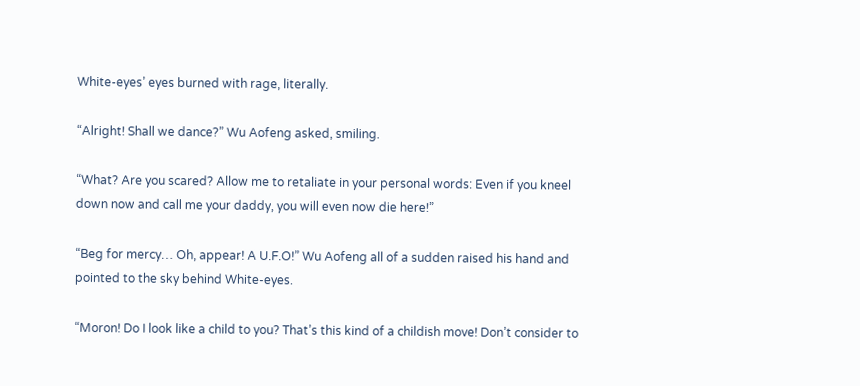White-eyes’ eyes burned with rage, literally.

“Alright! Shall we dance?” Wu Aofeng asked, smiling.

“What? Are you scared? Allow me to retaliate in your personal words: Even if you kneel down now and call me your daddy, you will even now die here!”

“Beg for mercy… Oh, appear! A U.F.O!” Wu Aofeng all of a sudden raised his hand and pointed to the sky behind White-eyes.

“Moron! Do I look like a child to you? That’s this kind of a childish move! Don’t consider to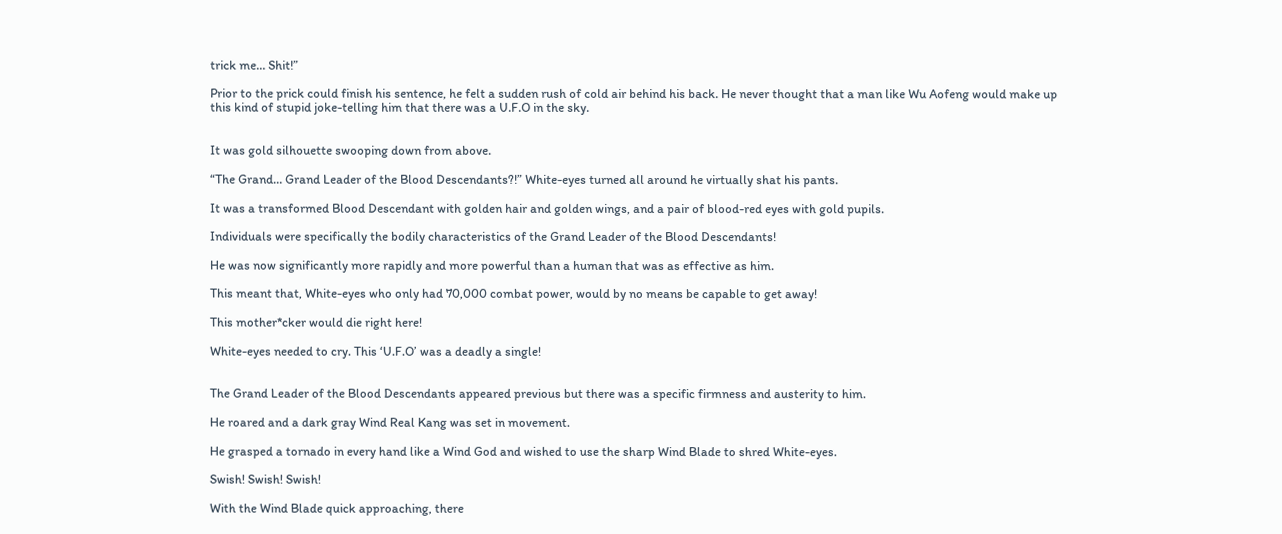trick me… Shit!”

Prior to the prick could finish his sentence, he felt a sudden rush of cold air behind his back. He never thought that a man like Wu Aofeng would make up this kind of stupid joke-telling him that there was a U.F.O in the sky.


It was gold silhouette swooping down from above.

“The Grand… Grand Leader of the Blood Descendants?!” White-eyes turned all around he virtually shat his pants.

It was a transformed Blood Descendant with golden hair and golden wings, and a pair of blood-red eyes with gold pupils.

Individuals were specifically the bodily characteristics of the Grand Leader of the Blood Descendants!

He was now significantly more rapidly and more powerful than a human that was as effective as him.

This meant that, White-eyes who only had 70,000 combat power, would by no means be capable to get away!

This mother*cker would die right here!

White-eyes needed to cry. This ‘U.F.O’ was a deadly a single!


The Grand Leader of the Blood Descendants appeared previous but there was a specific firmness and austerity to him.

He roared and a dark gray Wind Real Kang was set in movement.

He grasped a tornado in every hand like a Wind God and wished to use the sharp Wind Blade to shred White-eyes.

Swish! Swish! Swish!

With the Wind Blade quick approaching, there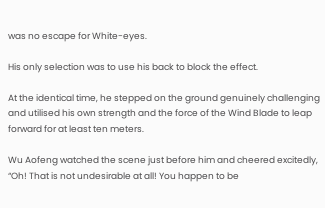was no escape for White-eyes.

His only selection was to use his back to block the effect.

At the identical time, he stepped on the ground genuinely challenging and utilised his own strength and the force of the Wind Blade to leap forward for at least ten meters.

Wu Aofeng watched the scene just before him and cheered excitedly, “Oh! That is not undesirable at all! You happen to be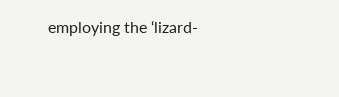employing the ‘lizard-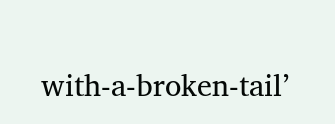with-a-broken-tail’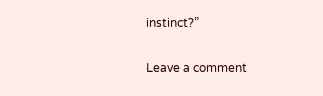instinct?”

Leave a comment